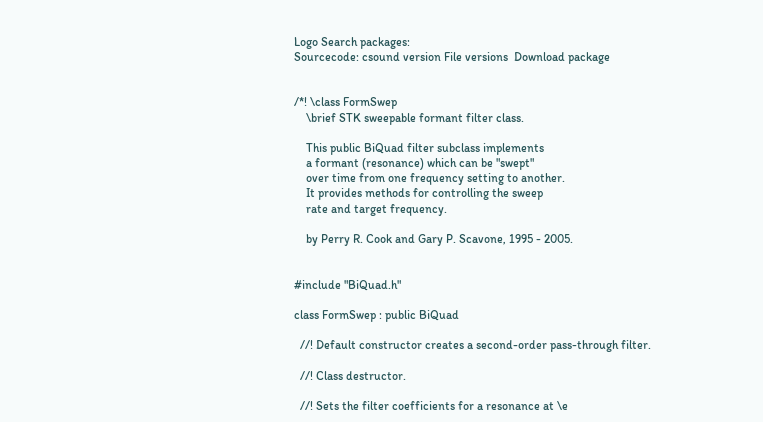Logo Search packages:
Sourcecode: csound version File versions  Download package


/*! \class FormSwep
    \brief STK sweepable formant filter class.

    This public BiQuad filter subclass implements
    a formant (resonance) which can be "swept"
    over time from one frequency setting to another.
    It provides methods for controlling the sweep
    rate and target frequency.

    by Perry R. Cook and Gary P. Scavone, 1995 - 2005.


#include "BiQuad.h"

class FormSwep : public BiQuad

  //! Default constructor creates a second-order pass-through filter.

  //! Class destructor.

  //! Sets the filter coefficients for a resonance at \e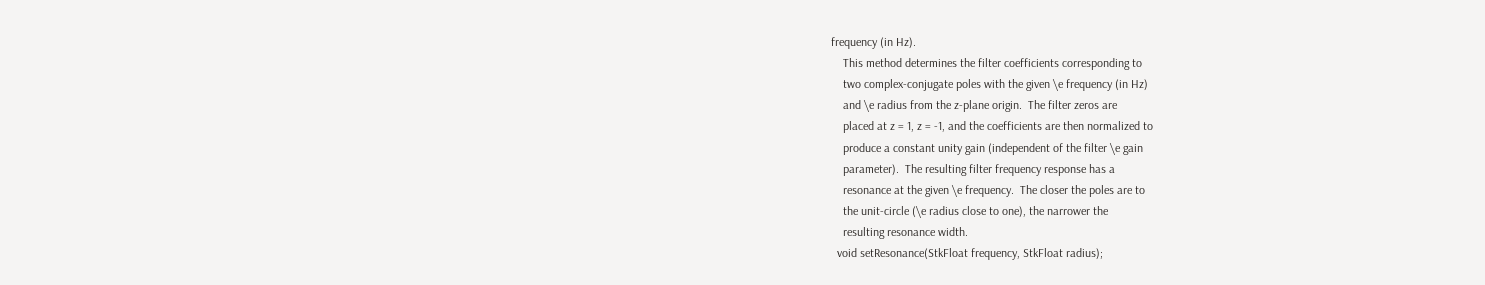frequency (in Hz).
    This method determines the filter coefficients corresponding to
    two complex-conjugate poles with the given \e frequency (in Hz)
    and \e radius from the z-plane origin.  The filter zeros are
    placed at z = 1, z = -1, and the coefficients are then normalized to
    produce a constant unity gain (independent of the filter \e gain
    parameter).  The resulting filter frequency response has a
    resonance at the given \e frequency.  The closer the poles are to
    the unit-circle (\e radius close to one), the narrower the
    resulting resonance width.
  void setResonance(StkFloat frequency, StkFloat radius);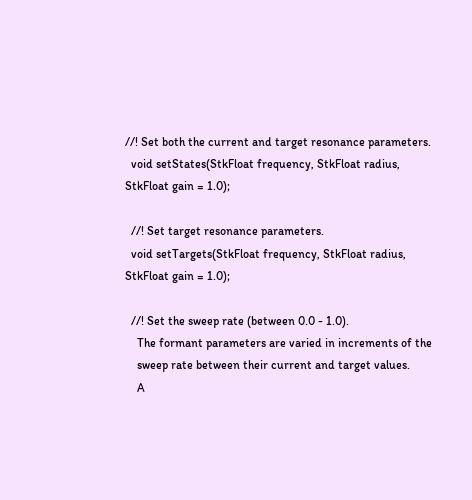//! Set both the current and target resonance parameters.
  void setStates(StkFloat frequency, StkFloat radius, StkFloat gain = 1.0);

  //! Set target resonance parameters.
  void setTargets(StkFloat frequency, StkFloat radius, StkFloat gain = 1.0);

  //! Set the sweep rate (between 0.0 - 1.0).
    The formant parameters are varied in increments of the
    sweep rate between their current and target values.
    A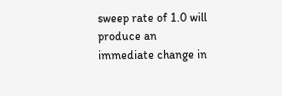sweep rate of 1.0 will produce an immediate change in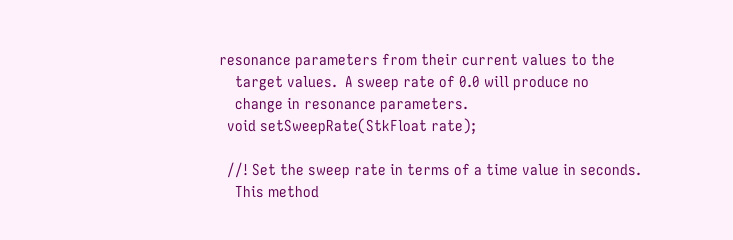resonance parameters from their current values to the
    target values.  A sweep rate of 0.0 will produce no
    change in resonance parameters.
  void setSweepRate(StkFloat rate);

  //! Set the sweep rate in terms of a time value in seconds.
    This method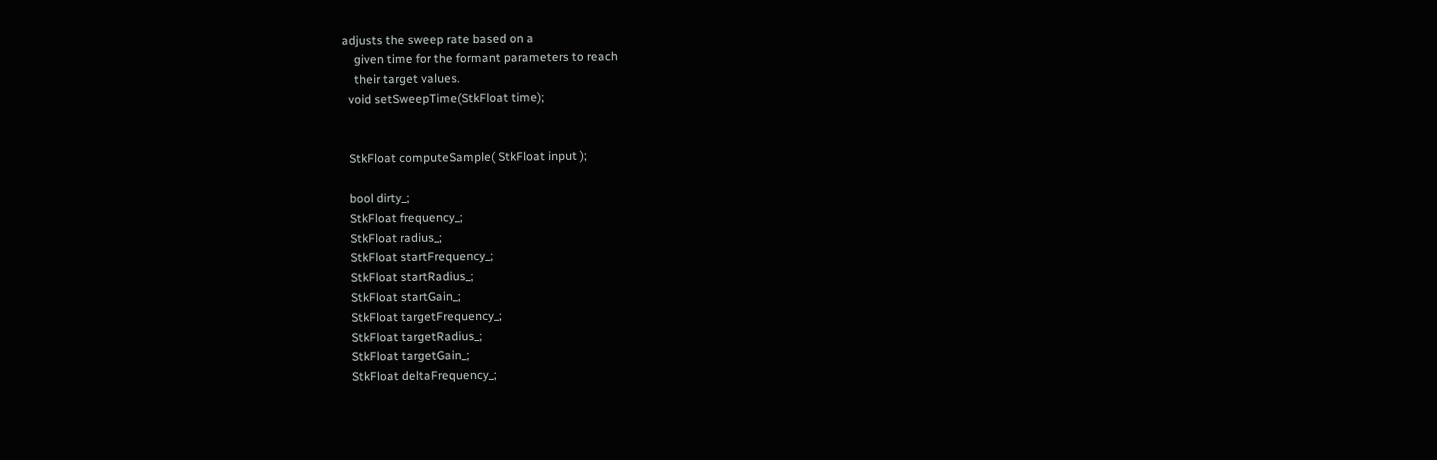adjusts the sweep rate based on a
    given time for the formant parameters to reach
    their target values.
  void setSweepTime(StkFloat time);


  StkFloat computeSample( StkFloat input );

  bool dirty_;
  StkFloat frequency_;
  StkFloat radius_;
  StkFloat startFrequency_;
  StkFloat startRadius_;
  StkFloat startGain_;
  StkFloat targetFrequency_;
  StkFloat targetRadius_;
  StkFloat targetGain_;
  StkFloat deltaFrequency_;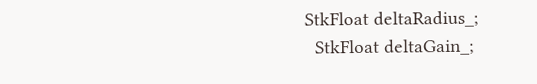StkFloat deltaRadius_;
  StkFloat deltaGain_;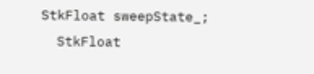StkFloat sweepState_;
  StkFloat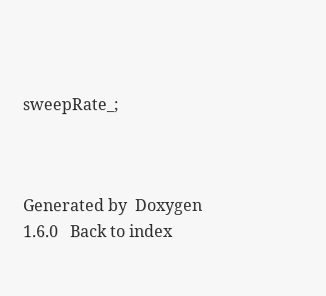sweepRate_;



Generated by  Doxygen 1.6.0   Back to index